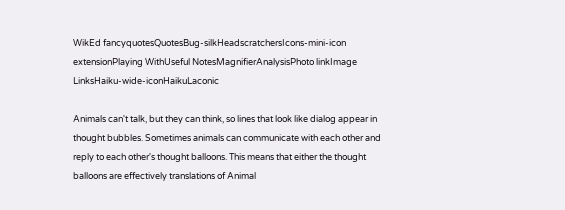WikEd fancyquotesQuotesBug-silkHeadscratchersIcons-mini-icon extensionPlaying WithUseful NotesMagnifierAnalysisPhoto linkImage LinksHaiku-wide-iconHaikuLaconic

Animals can't talk, but they can think, so lines that look like dialog appear in thought bubbles. Sometimes animals can communicate with each other and reply to each other's thought balloons. This means that either the thought balloons are effectively translations of Animal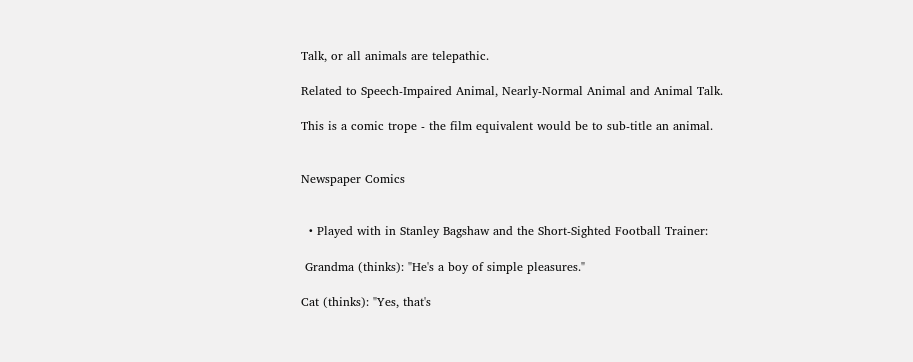Talk, or all animals are telepathic.

Related to Speech-Impaired Animal, Nearly-Normal Animal and Animal Talk.

This is a comic trope - the film equivalent would be to sub-title an animal.


Newspaper Comics


  • Played with in Stanley Bagshaw and the Short-Sighted Football Trainer:

 Grandma (thinks): "He's a boy of simple pleasures."

Cat (thinks): "Yes, that's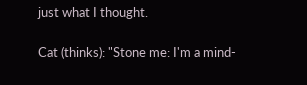just what I thought.

Cat (thinks): "Stone me: I'm a mind-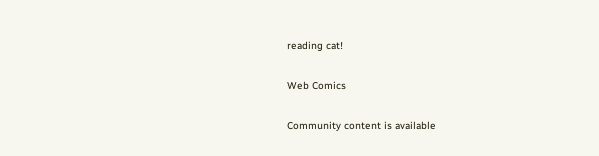reading cat!

Web Comics

Community content is available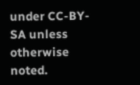under CC-BY-SA unless otherwise noted.